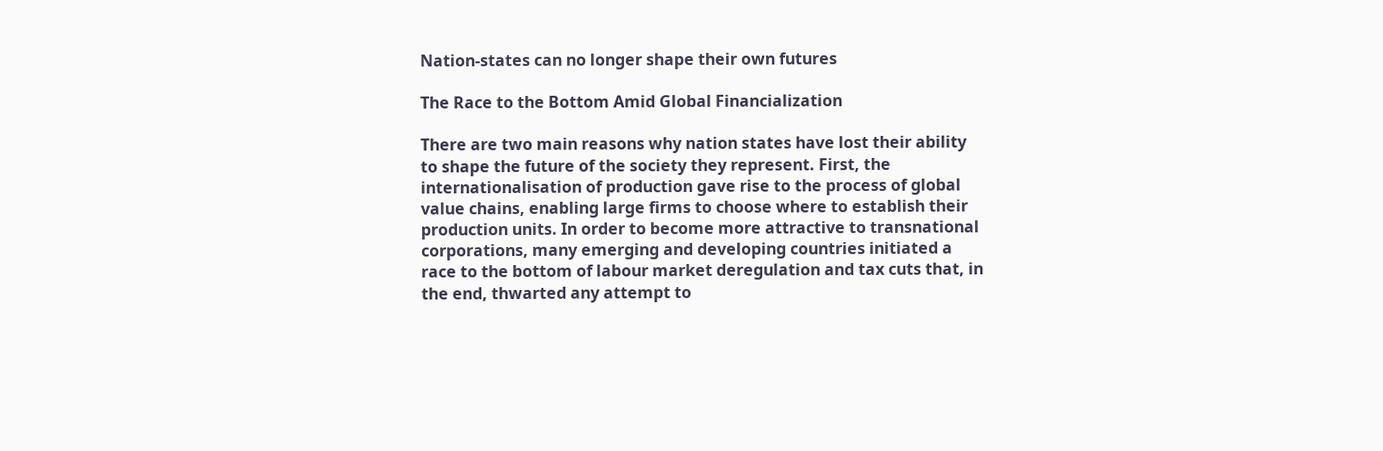Nation-states can no longer shape their own futures

The Race to the Bottom Amid Global Financialization

There are two main reasons why nation states have lost their ability to shape the future of the society they represent. First, the internationalisation of production gave rise to the process of global value chains, enabling large firms to choose where to establish their production units. In order to become more attractive to transnational corporations, many emerging and developing countries initiated a race to the bottom of labour market deregulation and tax cuts that, in the end, thwarted any attempt to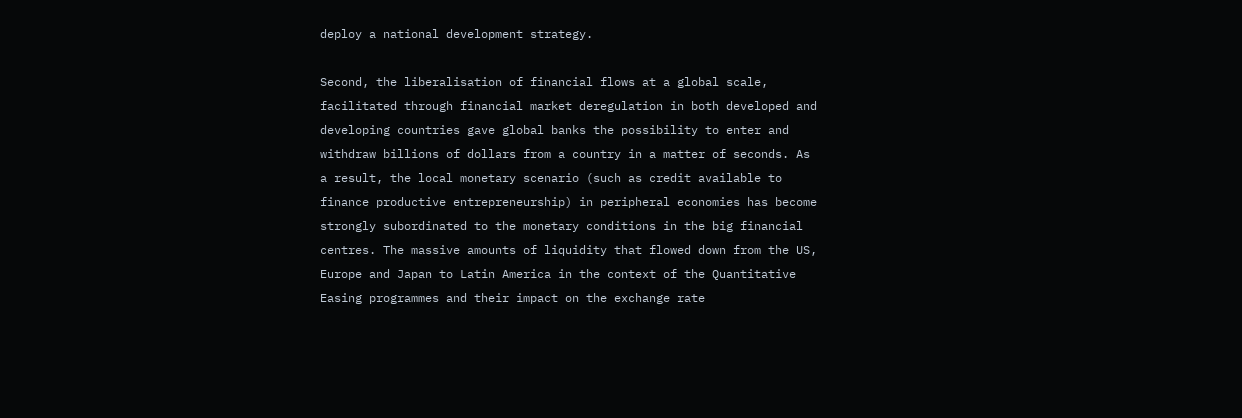deploy a national development strategy.

Second, the liberalisation of financial flows at a global scale, facilitated through financial market deregulation in both developed and developing countries gave global banks the possibility to enter and withdraw billions of dollars from a country in a matter of seconds. As a result, the local monetary scenario (such as credit available to finance productive entrepreneurship) in peripheral economies has become strongly subordinated to the monetary conditions in the big financial centres. The massive amounts of liquidity that flowed down from the US, Europe and Japan to Latin America in the context of the Quantitative Easing programmes and their impact on the exchange rate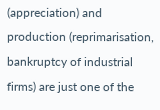(appreciation) and production (reprimarisation, bankruptcy of industrial firms) are just one of the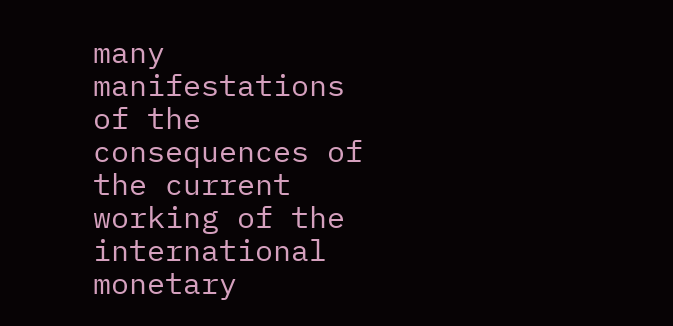many manifestations of the consequences of the current working of the international monetary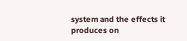system and the effects it produces on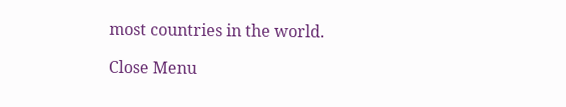most countries in the world.

Close Menu